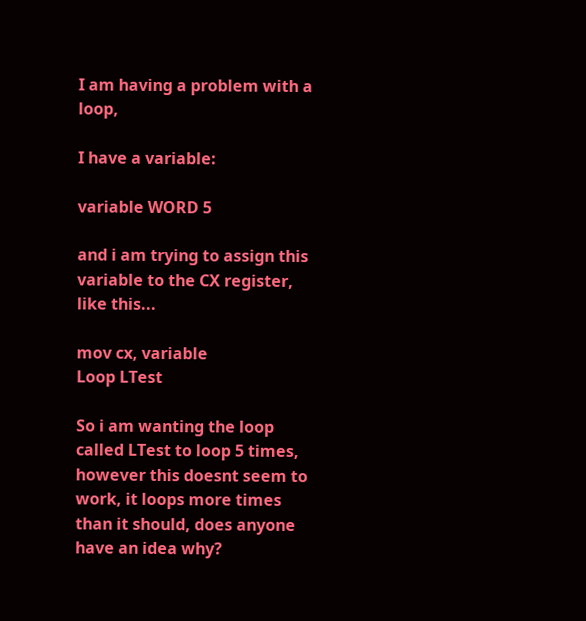I am having a problem with a loop,

I have a variable:

variable WORD 5

and i am trying to assign this variable to the CX register, like this...

mov cx, variable
Loop LTest

So i am wanting the loop called LTest to loop 5 times, however this doesnt seem to work, it loops more times than it should, does anyone have an idea why?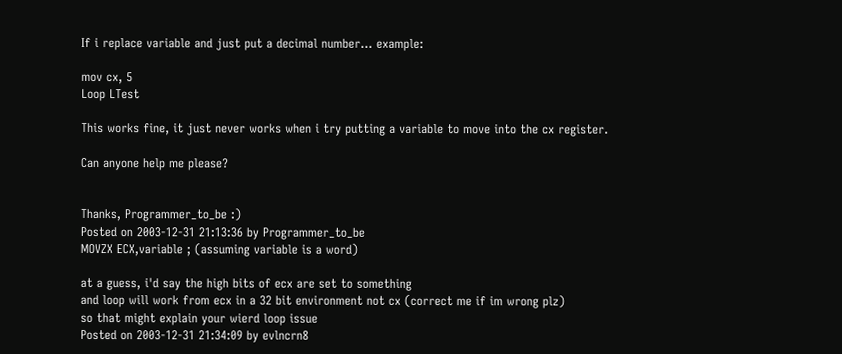If i replace variable and just put a decimal number... example:

mov cx, 5
Loop LTest

This works fine, it just never works when i try putting a variable to move into the cx register.

Can anyone help me please?


Thanks, Programmer_to_be :)
Posted on 2003-12-31 21:13:36 by Programmer_to_be
MOVZX ECX,variable ; (assuming variable is a word)

at a guess, i'd say the high bits of ecx are set to something
and loop will work from ecx in a 32 bit environment not cx (correct me if im wrong plz)
so that might explain your wierd loop issue
Posted on 2003-12-31 21:34:09 by evlncrn8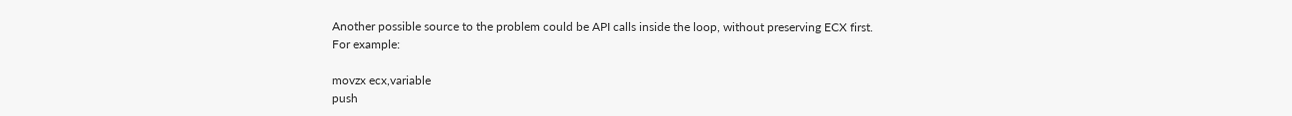Another possible source to the problem could be API calls inside the loop, without preserving ECX first.
For example:

movzx ecx,variable
push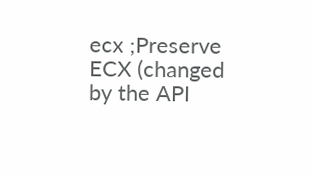ecx ;Preserve ECX (changed by the API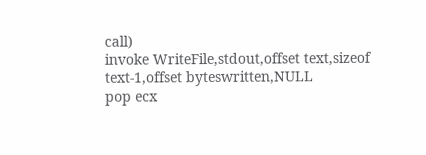call)
invoke WriteFile,stdout,offset text,sizeof text-1,offset byteswritten,NULL
pop ecx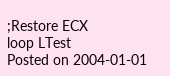;Restore ECX
loop LTest
Posted on 2004-01-01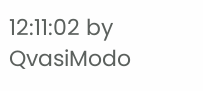12:11:02 by QvasiModo